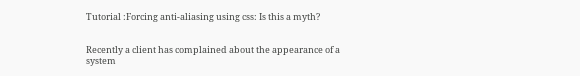Tutorial :Forcing anti-aliasing using css: Is this a myth?


Recently a client has complained about the appearance of a system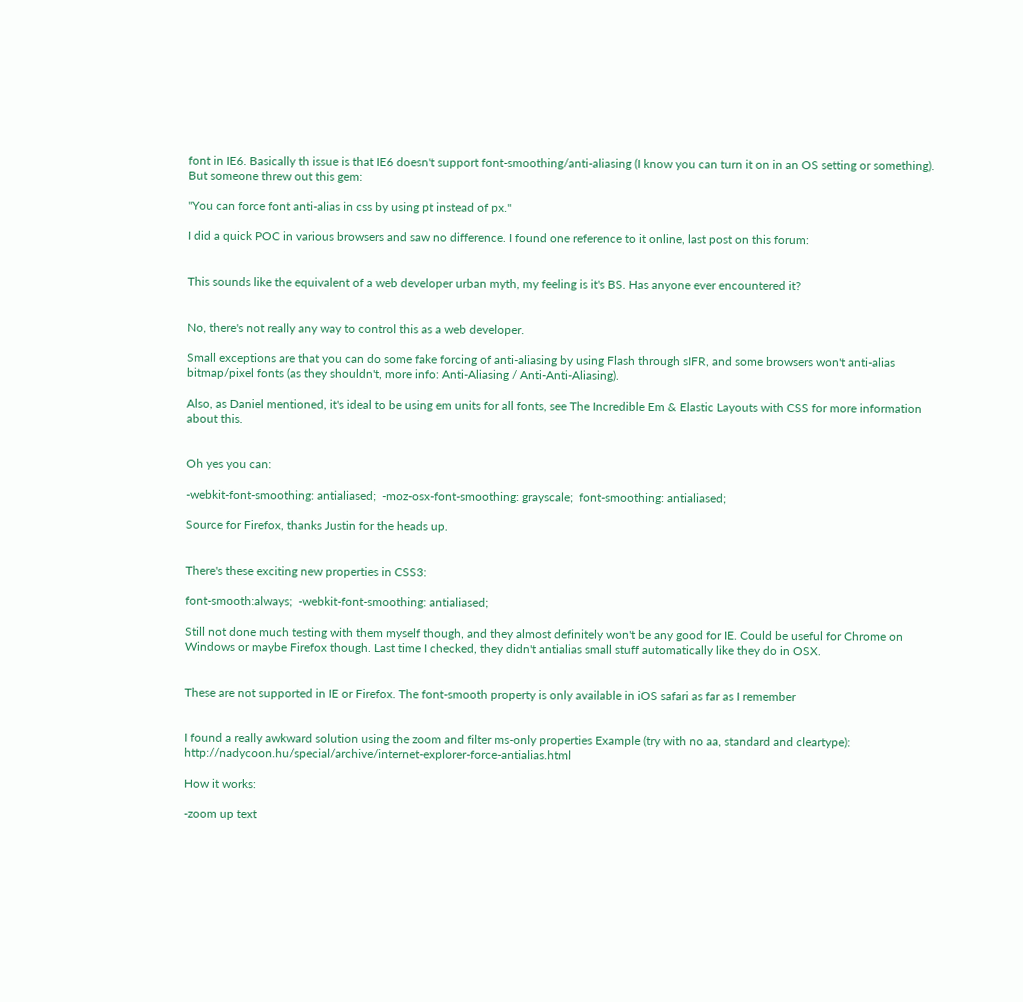font in IE6. Basically th issue is that IE6 doesn't support font-smoothing/anti-aliasing (I know you can turn it on in an OS setting or something). But someone threw out this gem:

"You can force font anti-alias in css by using pt instead of px."

I did a quick POC in various browsers and saw no difference. I found one reference to it online, last post on this forum:


This sounds like the equivalent of a web developer urban myth, my feeling is it's BS. Has anyone ever encountered it?


No, there's not really any way to control this as a web developer.

Small exceptions are that you can do some fake forcing of anti-aliasing by using Flash through sIFR, and some browsers won't anti-alias bitmap/pixel fonts (as they shouldn't, more info: Anti-Aliasing / Anti-Anti-Aliasing).

Also, as Daniel mentioned, it's ideal to be using em units for all fonts, see The Incredible Em & Elastic Layouts with CSS for more information about this.


Oh yes you can:

-webkit-font-smoothing: antialiased;  -moz-osx-font-smoothing: grayscale;  font-smoothing: antialiased;

Source for Firefox, thanks Justin for the heads up.


There's these exciting new properties in CSS3:

font-smooth:always;  -webkit-font-smoothing: antialiased;

Still not done much testing with them myself though, and they almost definitely won't be any good for IE. Could be useful for Chrome on Windows or maybe Firefox though. Last time I checked, they didn't antialias small stuff automatically like they do in OSX.


These are not supported in IE or Firefox. The font-smooth property is only available in iOS safari as far as I remember


I found a really awkward solution using the zoom and filter ms-only properties Example (try with no aa, standard and cleartype): http://nadycoon.hu/special/archive/internet-explorer-force-antialias.html

How it works:

-zoom up text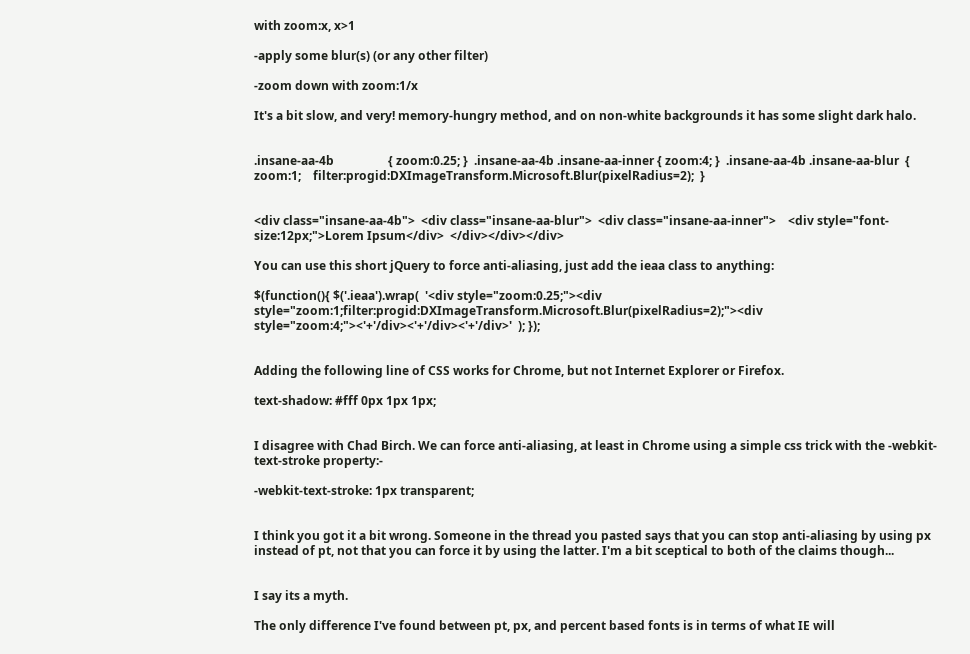with zoom:x, x>1

-apply some blur(s) (or any other filter)

-zoom down with zoom:1/x

It's a bit slow, and very! memory-hungry method, and on non-white backgrounds it has some slight dark halo.


.insane-aa-4b                  { zoom:0.25; }  .insane-aa-4b .insane-aa-inner { zoom:4; }  .insane-aa-4b .insane-aa-blur  { zoom:1;    filter:progid:DXImageTransform.Microsoft.Blur(pixelRadius=2);  }


<div class="insane-aa-4b">  <div class="insane-aa-blur">  <div class="insane-aa-inner">    <div style="font-size:12px;">Lorem Ipsum</div>  </div></div></div>

You can use this short jQuery to force anti-aliasing, just add the ieaa class to anything:

$(function(){ $('.ieaa').wrap(  '<div style="zoom:0.25;"><div style="zoom:1;filter:progid:DXImageTransform.Microsoft.Blur(pixelRadius=2);"><div style="zoom:4;"><'+'/div><'+'/div><'+'/div>'  ); });


Adding the following line of CSS works for Chrome, but not Internet Explorer or Firefox.

text-shadow: #fff 0px 1px 1px;


I disagree with Chad Birch. We can force anti-aliasing, at least in Chrome using a simple css trick with the -webkit-text-stroke property:-

-webkit-text-stroke: 1px transparent;


I think you got it a bit wrong. Someone in the thread you pasted says that you can stop anti-aliasing by using px instead of pt, not that you can force it by using the latter. I'm a bit sceptical to both of the claims though...


I say its a myth.

The only difference I've found between pt, px, and percent based fonts is in terms of what IE will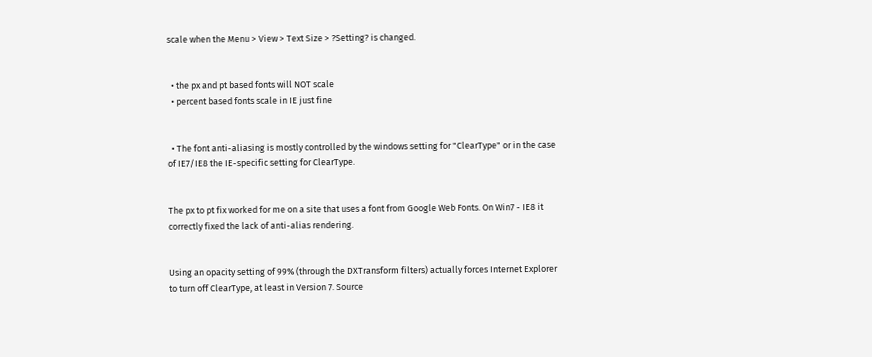scale when the Menu > View > Text Size > ?Setting? is changed.


  • the px and pt based fonts will NOT scale
  • percent based fonts scale in IE just fine


  • The font anti-aliasing is mostly controlled by the windows setting for "ClearType" or in the case of IE7/IE8 the IE-specific setting for ClearType.


The px to pt fix worked for me on a site that uses a font from Google Web Fonts. On Win7 - IE8 it correctly fixed the lack of anti-alias rendering.


Using an opacity setting of 99% (through the DXTransform filters) actually forces Internet Explorer to turn off ClearType, at least in Version 7. Source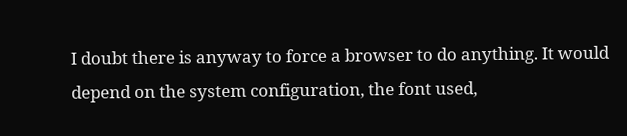I doubt there is anyway to force a browser to do anything. It would depend on the system configuration, the font used,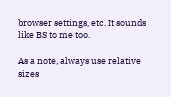browser settings, etc. It sounds like BS to me too.

As a note, always use relative sizes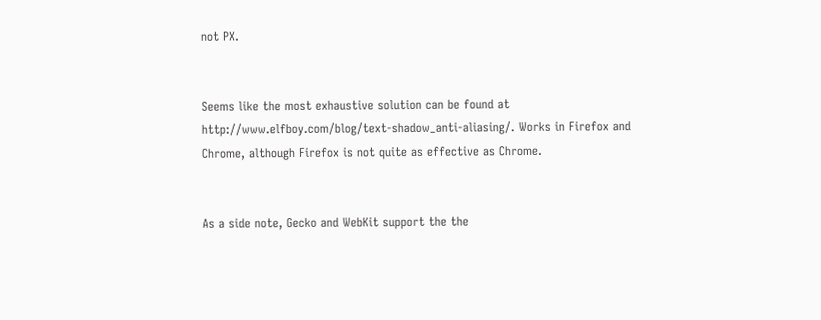not PX.


Seems like the most exhaustive solution can be found at http://www.elfboy.com/blog/text-shadow_anti-aliasing/. Works in Firefox and Chrome, although Firefox is not quite as effective as Chrome.


As a side note, Gecko and WebKit support the the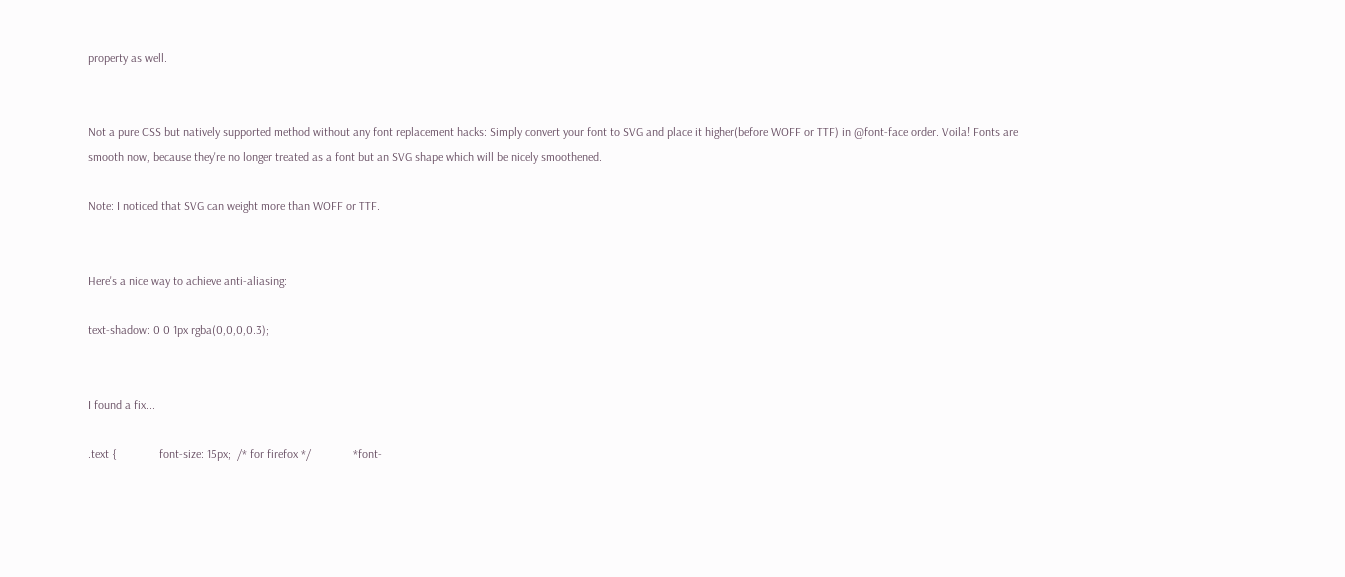property as well.


Not a pure CSS but natively supported method without any font replacement hacks: Simply convert your font to SVG and place it higher(before WOFF or TTF) in @font-face order. Voila! Fonts are smooth now, because they're no longer treated as a font but an SVG shape which will be nicely smoothened.

Note: I noticed that SVG can weight more than WOFF or TTF.


Here's a nice way to achieve anti-aliasing:

text-shadow: 0 0 1px rgba(0,0,0,0.3);


I found a fix...

.text {              font-size: 15px;  /* for firefox */              *font-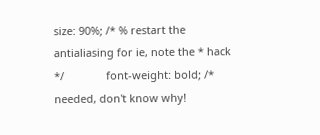size: 90%; /* % restart the antialiasing for ie, note the * hack */              font-weight: bold; /* needed, don't know why!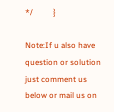*/          }

Note:If u also have question or solution just comment us below or mail us on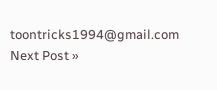toontricks1994@gmail.com
Next Post »